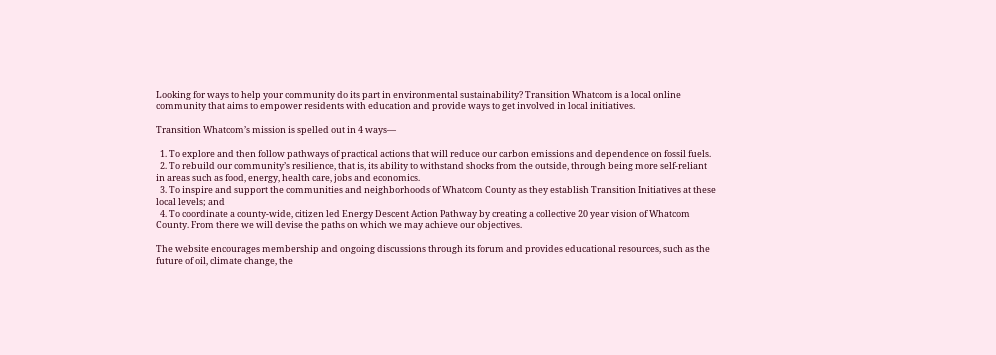Looking for ways to help your community do its part in environmental sustainability? Transition Whatcom is a local online community that aims to empower residents with education and provide ways to get involved in local initiatives.

Transition Whatcom’s mission is spelled out in 4 ways—

  1. To explore and then follow pathways of practical actions that will reduce our carbon emissions and dependence on fossil fuels.
  2. To rebuild our community’s resilience, that is, its ability to withstand shocks from the outside, through being more self-reliant in areas such as food, energy, health care, jobs and economics.
  3. To inspire and support the communities and neighborhoods of Whatcom County as they establish Transition Initiatives at these local levels; and
  4. To coordinate a county-wide, citizen led Energy Descent Action Pathway by creating a collective 20 year vision of Whatcom County. From there we will devise the paths on which we may achieve our objectives.

The website encourages membership and ongoing discussions through its forum and provides educational resources, such as the future of oil, climate change, the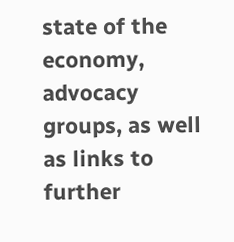state of the economy, advocacy groups, as well as links to further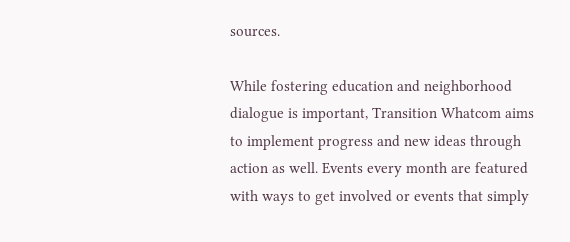sources.

While fostering education and neighborhood dialogue is important, Transition Whatcom aims to implement progress and new ideas through action as well. Events every month are featured with ways to get involved or events that simply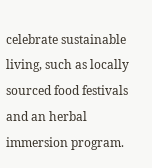celebrate sustainable living, such as locally sourced food festivals and an herbal immersion program.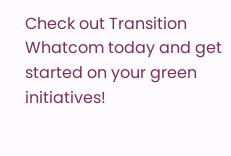Check out Transition Whatcom today and get started on your green initiatives!